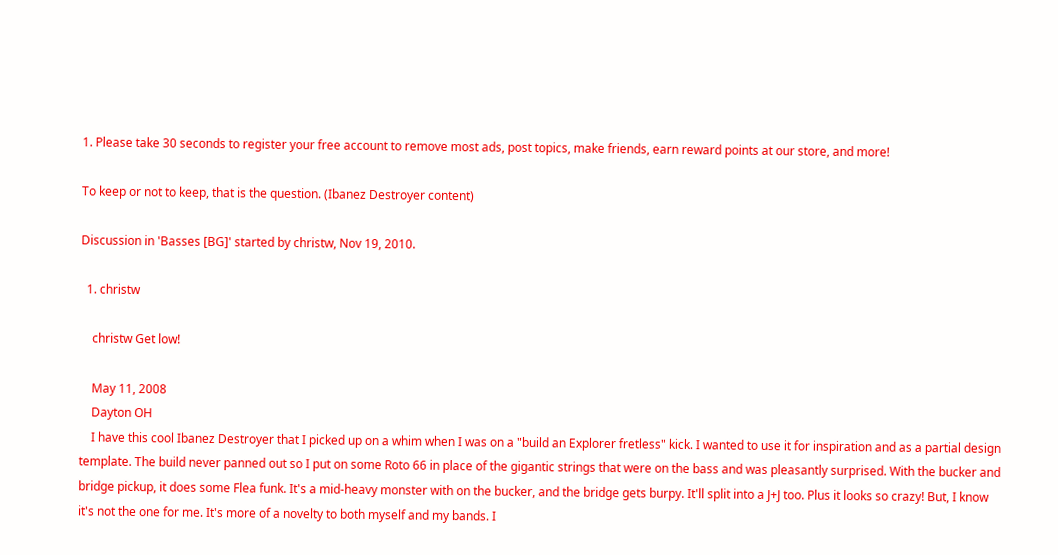1. Please take 30 seconds to register your free account to remove most ads, post topics, make friends, earn reward points at our store, and more!

To keep or not to keep, that is the question. (Ibanez Destroyer content)

Discussion in 'Basses [BG]' started by christw, Nov 19, 2010.

  1. christw

    christw Get low!

    May 11, 2008
    Dayton OH
    I have this cool Ibanez Destroyer that I picked up on a whim when I was on a "build an Explorer fretless" kick. I wanted to use it for inspiration and as a partial design template. The build never panned out so I put on some Roto 66 in place of the gigantic strings that were on the bass and was pleasantly surprised. With the bucker and bridge pickup, it does some Flea funk. It's a mid-heavy monster with on the bucker, and the bridge gets burpy. It'll split into a J+J too. Plus it looks so crazy! But, I know it's not the one for me. It's more of a novelty to both myself and my bands. I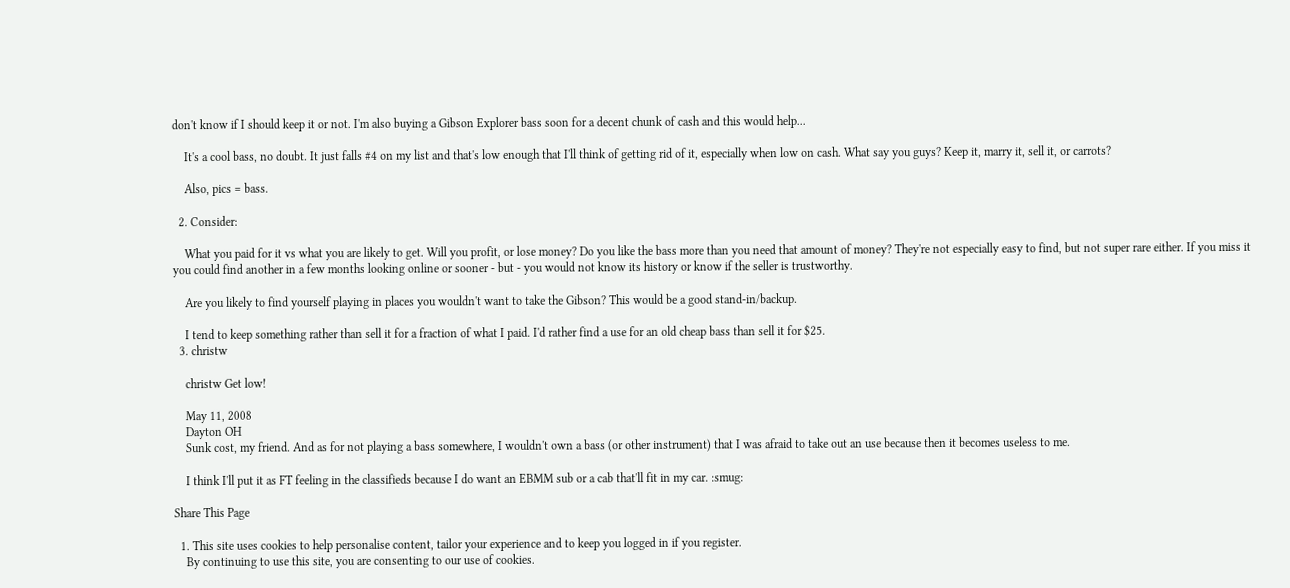don't know if I should keep it or not. I'm also buying a Gibson Explorer bass soon for a decent chunk of cash and this would help...

    It's a cool bass, no doubt. It just falls #4 on my list and that's low enough that I'll think of getting rid of it, especially when low on cash. What say you guys? Keep it, marry it, sell it, or carrots?

    Also, pics = bass.

  2. Consider:

    What you paid for it vs what you are likely to get. Will you profit, or lose money? Do you like the bass more than you need that amount of money? They're not especially easy to find, but not super rare either. If you miss it you could find another in a few months looking online or sooner - but - you would not know its history or know if the seller is trustworthy.

    Are you likely to find yourself playing in places you wouldn't want to take the Gibson? This would be a good stand-in/backup.

    I tend to keep something rather than sell it for a fraction of what I paid. I'd rather find a use for an old cheap bass than sell it for $25.
  3. christw

    christw Get low!

    May 11, 2008
    Dayton OH
    Sunk cost, my friend. And as for not playing a bass somewhere, I wouldn't own a bass (or other instrument) that I was afraid to take out an use because then it becomes useless to me.

    I think I'll put it as FT feeling in the classifieds because I do want an EBMM sub or a cab that'll fit in my car. :smug:

Share This Page

  1. This site uses cookies to help personalise content, tailor your experience and to keep you logged in if you register.
    By continuing to use this site, you are consenting to our use of cookies.